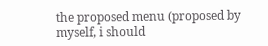the proposed menu (proposed by myself, i should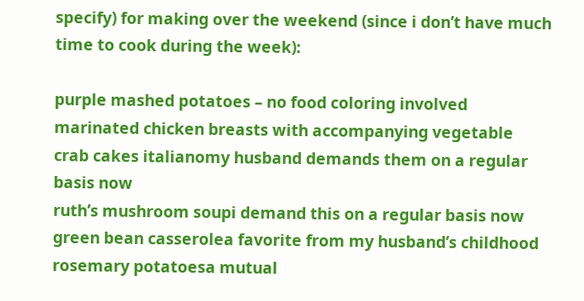specify) for making over the weekend (since i don’t have much time to cook during the week):

purple mashed potatoes – no food coloring involved
marinated chicken breasts with accompanying vegetable
crab cakes italianomy husband demands them on a regular basis now
ruth’s mushroom soupi demand this on a regular basis now
green bean casserolea favorite from my husband’s childhood
rosemary potatoesa mutual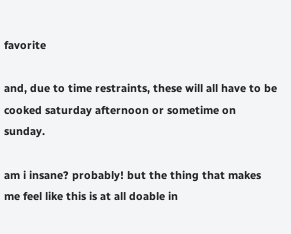favorite

and, due to time restraints, these will all have to be cooked saturday afternoon or sometime on sunday.

am i insane? probably! but the thing that makes me feel like this is at all doable in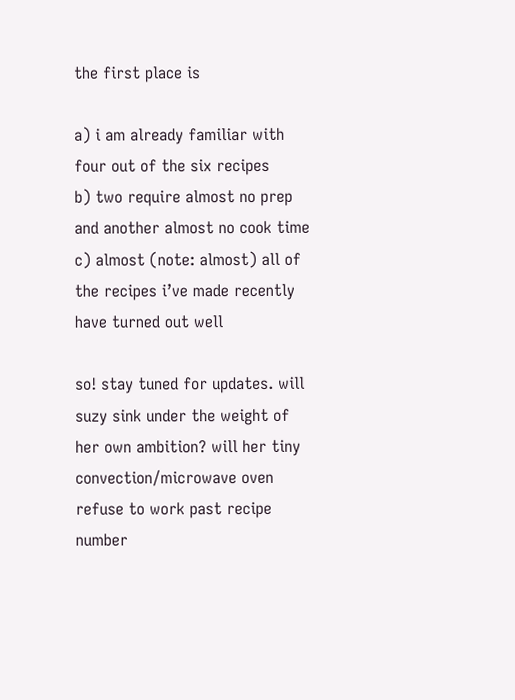the first place is

a) i am already familiar with four out of the six recipes
b) two require almost no prep and another almost no cook time
c) almost (note: almost) all of the recipes i’ve made recently have turned out well

so! stay tuned for updates. will suzy sink under the weight of her own ambition? will her tiny convection/microwave oven refuse to work past recipe number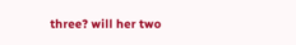three? will her two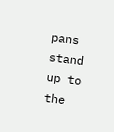pans stand up to the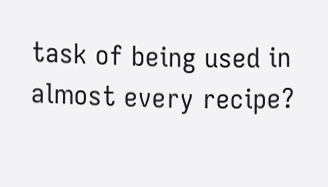task of being used in almost every recipe?